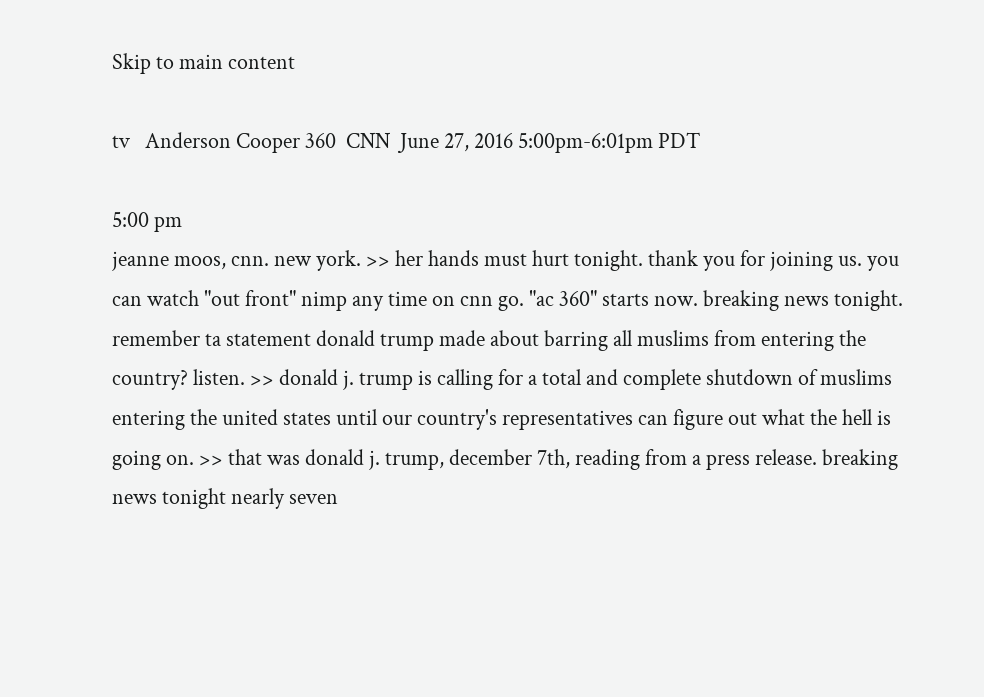Skip to main content

tv   Anderson Cooper 360  CNN  June 27, 2016 5:00pm-6:01pm PDT

5:00 pm
jeanne moos, cnn. new york. >> her hands must hurt tonight. thank you for joining us. you can watch "out front" nimp any time on cnn go. "ac 360" starts now. breaking news tonight. remember ta statement donald trump made about barring all muslims from entering the country? listen. >> donald j. trump is calling for a total and complete shutdown of muslims entering the united states until our country's representatives can figure out what the hell is going on. >> that was donald j. trump, december 7th, reading from a press release. breaking news tonight nearly seven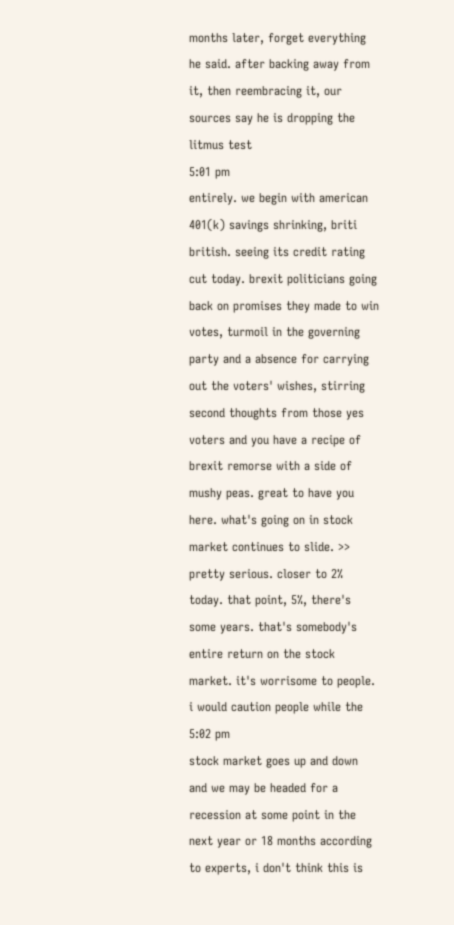months later, forget everything he said. after backing away from it, then reembracing it, our sources say he is dropping the litmus test
5:01 pm
entirely. we begin with american 401(k) savings shrinking, briti british. seeing its credit rating cut today. brexit politicians going back on promises they made to win votes, turmoil in the governing party and a absence for carrying out the voters' wishes, stirring second thoughts from those yes voters and you have a recipe of brexit remorse with a side of mushy peas. great to have you here. what's going on in stock market continues to slide. >> pretty serious. closer to 2% today. that point, 5%, there's some years. that's somebody's entire return on the stock market. it's worrisome to people. i would caution people while the
5:02 pm
stock market goes up and down and we may be headed for a recession at some point in the next year or 18 months according to experts, i don't think this is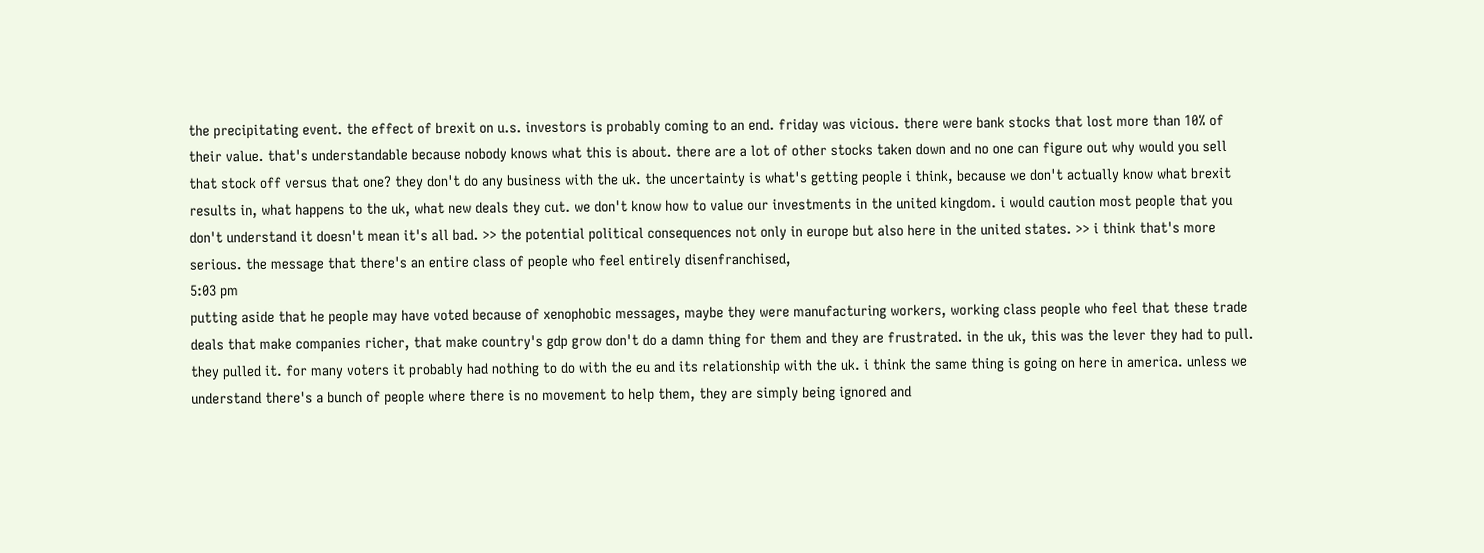the precipitating event. the effect of brexit on u.s. investors is probably coming to an end. friday was vicious. there were bank stocks that lost more than 10% of their value. that's understandable because nobody knows what this is about. there are a lot of other stocks taken down and no one can figure out why would you sell that stock off versus that one? they don't do any business with the uk. the uncertainty is what's getting people i think, because we don't actually know what brexit results in, what happens to the uk, what new deals they cut. we don't know how to value our investments in the united kingdom. i would caution most people that you don't understand it doesn't mean it's all bad. >> the potential political consequences not only in europe but also here in the united states. >> i think that's more serious. the message that there's an entire class of people who feel entirely disenfranchised,
5:03 pm
putting aside that he people may have voted because of xenophobic messages, maybe they were manufacturing workers, working class people who feel that these trade deals that make companies richer, that make country's gdp grow don't do a damn thing for them and they are frustrated. in the uk, this was the lever they had to pull. they pulled it. for many voters it probably had nothing to do with the eu and its relationship with the uk. i think the same thing is going on here in america. unless we understand there's a bunch of people where there is no movement to help them, they are simply being ignored and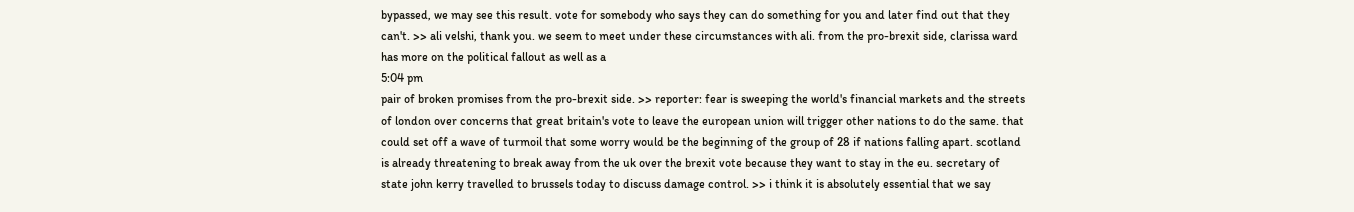bypassed, we may see this result. vote for somebody who says they can do something for you and later find out that they can't. >> ali velshi, thank you. we seem to meet under these circumstances with ali. from the pro-brexit side, clarissa ward has more on the political fallout as well as a
5:04 pm
pair of broken promises from the pro-brexit side. >> reporter: fear is sweeping the world's financial markets and the streets of london over concerns that great britain's vote to leave the european union will trigger other nations to do the same. that could set off a wave of turmoil that some worry would be the beginning of the group of 28 if nations falling apart. scotland is already threatening to break away from the uk over the brexit vote because they want to stay in the eu. secretary of state john kerry travelled to brussels today to discuss damage control. >> i think it is absolutely essential that we say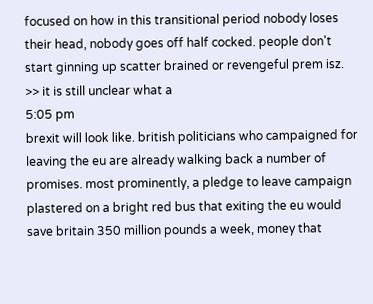focused on how in this transitional period nobody loses their head, nobody goes off half cocked. people don't start ginning up scatter brained or revengeful prem isz. >> it is still unclear what a
5:05 pm
brexit will look like. british politicians who campaigned for leaving the eu are already walking back a number of promises. most prominently, a pledge to leave campaign plastered on a bright red bus that exiting the eu would save britain 350 million pounds a week, money that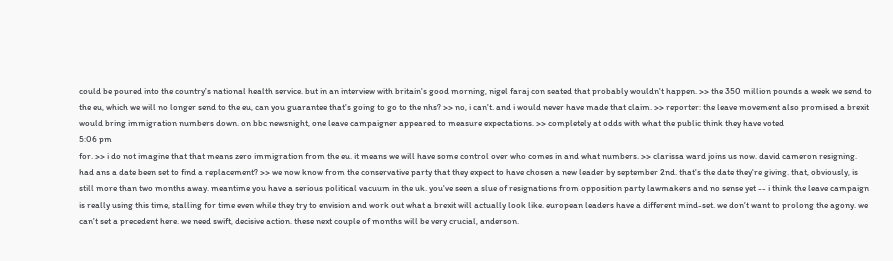could be poured into the country's national health service. but in an interview with britain's good morning, nigel faraj con seated that probably wouldn't happen. >> the 350 million pounds a week we send to the eu, which we will no longer send to the eu, can you guarantee that's going to go to the nhs? >> no, i can't. and i would never have made that claim. >> reporter: the leave movement also promised a brexit would bring immigration numbers down. on bbc newsnight, one leave campaigner appeared to measure expectations. >> completely at odds with what the public think they have voted
5:06 pm
for. >> i do not imagine that that means zero immigration from the eu. it means we will have some control over who comes in and what numbers. >> clarissa ward joins us now. david cameron resigning. had ans a date been set to find a replacement? >> we now know from the conservative party that they expect to have chosen a new leader by september 2nd. that's the date they're giving. that, obviously, is still more than two months away. meantime you have a serious political vacuum in the uk. you've seen a slue of resignations from opposition party lawmakers and no sense yet -- i think the leave campaign is really using this time, stalling for time even while they try to envision and work out what a brexit will actually look like. european leaders have a different mind-set. we don't want to prolong the agony. we can't set a precedent here. we need swift, decisive action. these next couple of months will be very crucial, anderson.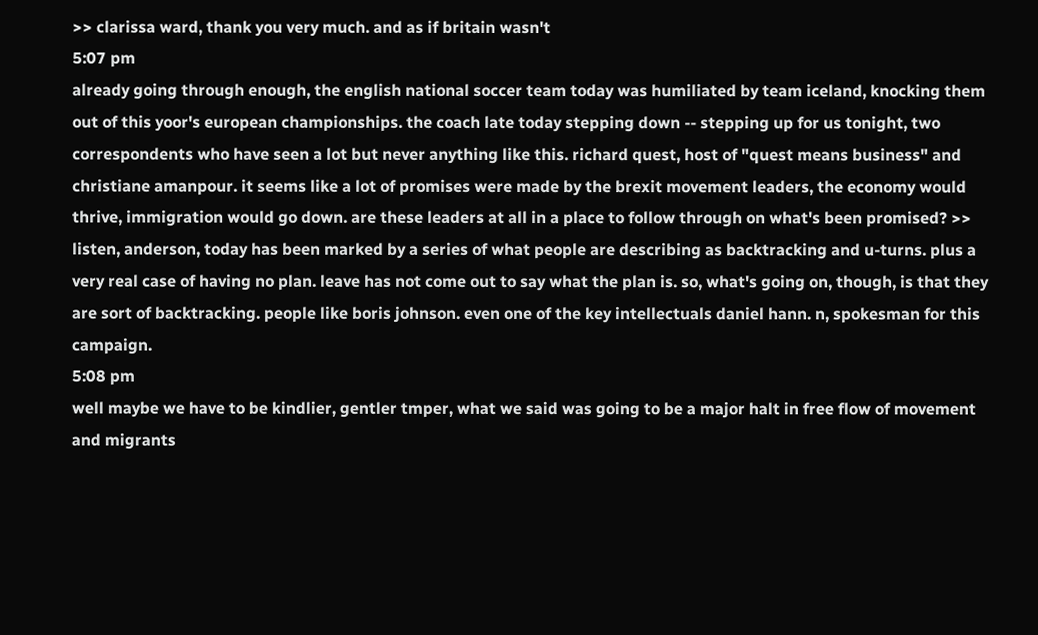>> clarissa ward, thank you very much. and as if britain wasn't
5:07 pm
already going through enough, the english national soccer team today was humiliated by team iceland, knocking them out of this yoor's european championships. the coach late today stepping down -- stepping up for us tonight, two correspondents who have seen a lot but never anything like this. richard quest, host of "quest means business" and christiane amanpour. it seems like a lot of promises were made by the brexit movement leaders, the economy would thrive, immigration would go down. are these leaders at all in a place to follow through on what's been promised? >> listen, anderson, today has been marked by a series of what people are describing as backtracking and u-turns. plus a very real case of having no plan. leave has not come out to say what the plan is. so, what's going on, though, is that they are sort of backtracking. people like boris johnson. even one of the key intellectuals daniel hann. n, spokesman for this campaign.
5:08 pm
well maybe we have to be kindlier, gentler tmper, what we said was going to be a major halt in free flow of movement and migrants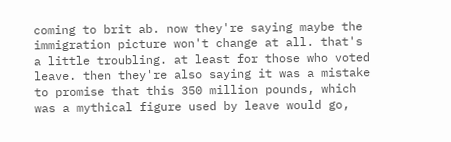coming to brit ab. now they're saying maybe the immigration picture won't change at all. that's a little troubling. at least for those who voted leave. then they're also saying it was a mistake to promise that this 350 million pounds, which was a mythical figure used by leave would go,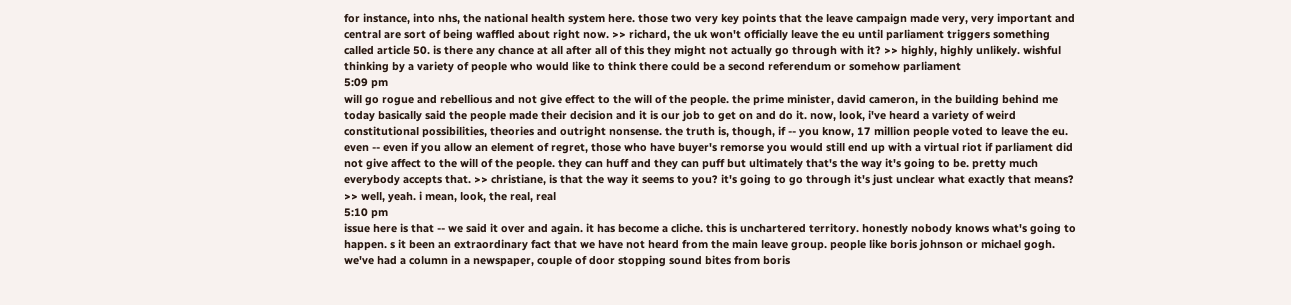for instance, into nhs, the national health system here. those two very key points that the leave campaign made very, very important and central are sort of being waffled about right now. >> richard, the uk won't officially leave the eu until parliament triggers something called article 50. is there any chance at all after all of this they might not actually go through with it? >> highly, highly unlikely. wishful thinking by a variety of people who would like to think there could be a second referendum or somehow parliament
5:09 pm
will go rogue and rebellious and not give effect to the will of the people. the prime minister, david cameron, in the building behind me today basically said the people made their decision and it is our job to get on and do it. now, look, i've heard a variety of weird constitutional possibilities, theories and outright nonsense. the truth is, though, if -- you know, 17 million people voted to leave the eu. even -- even if you allow an element of regret, those who have buyer's remorse you would still end up with a virtual riot if parliament did not give affect to the will of the people. they can huff and they can puff but ultimately that's the way it's going to be. pretty much everybody accepts that. >> christiane, is that the way it seems to you? it's going to go through it's just unclear what exactly that means? >> well, yeah. i mean, look, the real, real
5:10 pm
issue here is that -- we said it over and again. it has become a cliche. this is unchartered territory. honestly nobody knows what's going to happen. s it been an extraordinary fact that we have not heard from the main leave group. people like boris johnson or michael gogh. we've had a column in a newspaper, couple of door stopping sound bites from boris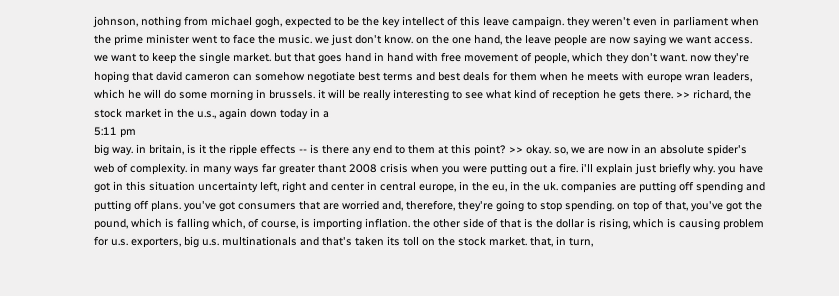johnson, nothing from michael gogh, expected to be the key intellect of this leave campaign. they weren't even in parliament when the prime minister went to face the music. we just don't know. on the one hand, the leave people are now saying we want access. we want to keep the single market. but that goes hand in hand with free movement of people, which they don't want. now they're hoping that david cameron can somehow negotiate best terms and best deals for them when he meets with europe wran leaders, which he will do some morning in brussels. it will be really interesting to see what kind of reception he gets there. >> richard, the stock market in the u.s., again down today in a
5:11 pm
big way. in britain, is it the ripple effects -- is there any end to them at this point? >> okay. so, we are now in an absolute spider's web of complexity. in many ways far greater thant 2008 crisis when you were putting out a fire. i'll explain just briefly why. you have got in this situation uncertainty left, right and center in central europe, in the eu, in the uk. companies are putting off spending and putting off plans. you've got consumers that are worried and, therefore, they're going to stop spending. on top of that, you've got the pound, which is falling which, of course, is importing inflation. the other side of that is the dollar is rising, which is causing problem for u.s. exporters, big u.s. multinationals and that's taken its toll on the stock market. that, in turn,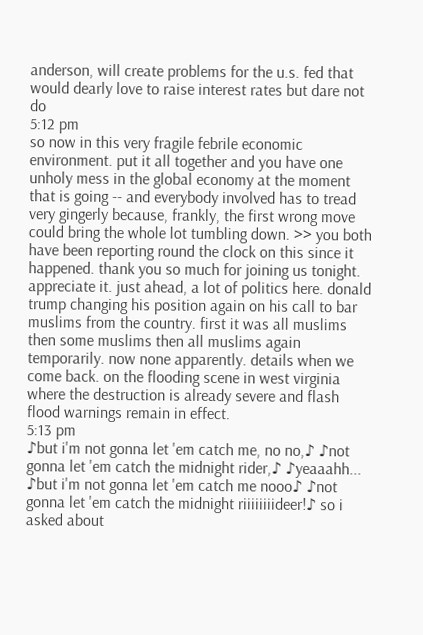anderson, will create problems for the u.s. fed that would dearly love to raise interest rates but dare not do
5:12 pm
so now in this very fragile febrile economic environment. put it all together and you have one unholy mess in the global economy at the moment that is going -- and everybody involved has to tread very gingerly because, frankly, the first wrong move could bring the whole lot tumbling down. >> you both have been reporting round the clock on this since it happened. thank you so much for joining us tonight. appreciate it. just ahead, a lot of politics here. donald trump changing his position again on his call to bar muslims from the country. first it was all muslims then some muslims then all muslims again temporarily. now none apparently. details when we come back. on the flooding scene in west virginia where the destruction is already severe and flash flood warnings remain in effect.
5:13 pm
♪but i'm not gonna let 'em catch me, no no,♪ ♪not gonna let 'em catch the midnight rider,♪ ♪yeaaahh... ♪but i'm not gonna let 'em catch me nooo♪ ♪not gonna let 'em catch the midnight riiiiiiiideer!♪ so i asked about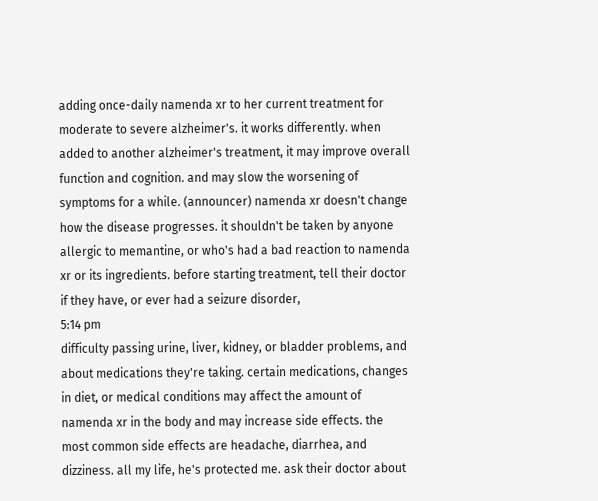adding once-daily namenda xr to her current treatment for moderate to severe alzheimer's. it works differently. when added to another alzheimer's treatment, it may improve overall function and cognition. and may slow the worsening of symptoms for a while. (announcer) namenda xr doesn't change how the disease progresses. it shouldn't be taken by anyone allergic to memantine, or who's had a bad reaction to namenda xr or its ingredients. before starting treatment, tell their doctor if they have, or ever had a seizure disorder,
5:14 pm
difficulty passing urine, liver, kidney, or bladder problems, and about medications they're taking. certain medications, changes in diet, or medical conditions may affect the amount of namenda xr in the body and may increase side effects. the most common side effects are headache, diarrhea, and dizziness. all my life, he's protected me. ask their doctor about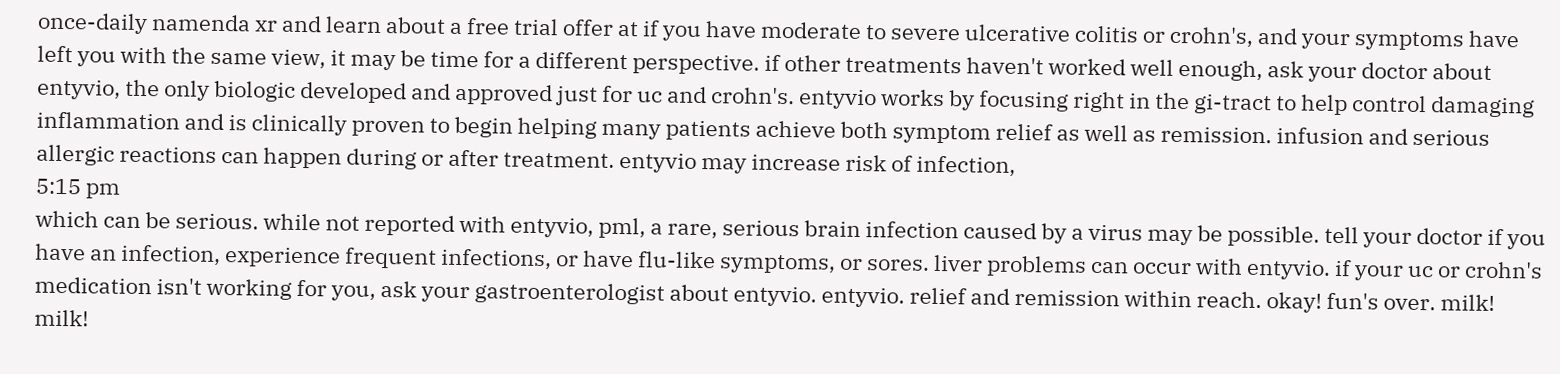once-daily namenda xr and learn about a free trial offer at if you have moderate to severe ulcerative colitis or crohn's, and your symptoms have left you with the same view, it may be time for a different perspective. if other treatments haven't worked well enough, ask your doctor about entyvio, the only biologic developed and approved just for uc and crohn's. entyvio works by focusing right in the gi-tract to help control damaging inflammation and is clinically proven to begin helping many patients achieve both symptom relief as well as remission. infusion and serious allergic reactions can happen during or after treatment. entyvio may increase risk of infection,
5:15 pm
which can be serious. while not reported with entyvio, pml, a rare, serious brain infection caused by a virus may be possible. tell your doctor if you have an infection, experience frequent infections, or have flu-like symptoms, or sores. liver problems can occur with entyvio. if your uc or crohn's medication isn't working for you, ask your gastroenterologist about entyvio. entyvio. relief and remission within reach. okay! fun's over. milk! milk!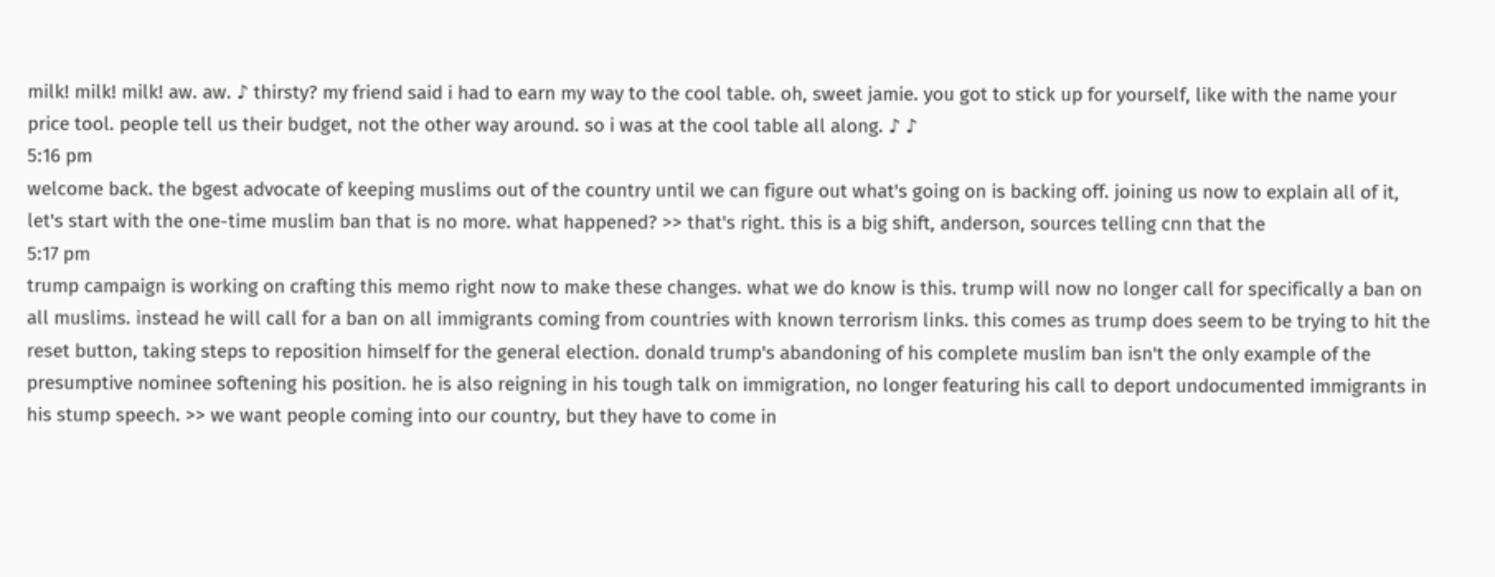milk! milk! milk! aw. aw. ♪ thirsty? my friend said i had to earn my way to the cool table. oh, sweet jamie. you got to stick up for yourself, like with the name your price tool. people tell us their budget, not the other way around. so i was at the cool table all along. ♪ ♪
5:16 pm
welcome back. the bgest advocate of keeping muslims out of the country until we can figure out what's going on is backing off. joining us now to explain all of it, let's start with the one-time muslim ban that is no more. what happened? >> that's right. this is a big shift, anderson, sources telling cnn that the
5:17 pm
trump campaign is working on crafting this memo right now to make these changes. what we do know is this. trump will now no longer call for specifically a ban on all muslims. instead he will call for a ban on all immigrants coming from countries with known terrorism links. this comes as trump does seem to be trying to hit the reset button, taking steps to reposition himself for the general election. donald trump's abandoning of his complete muslim ban isn't the only example of the presumptive nominee softening his position. he is also reigning in his tough talk on immigration, no longer featuring his call to deport undocumented immigrants in his stump speech. >> we want people coming into our country, but they have to come in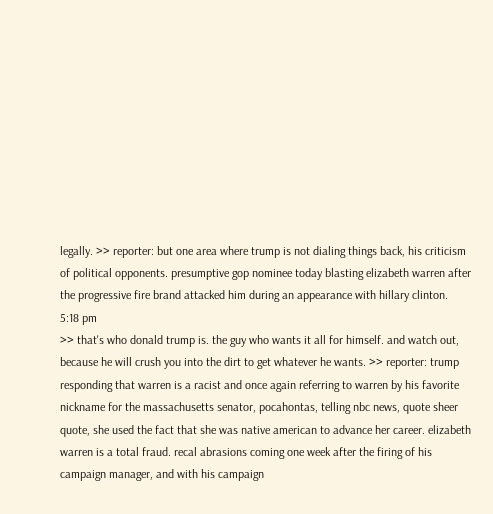legally. >> reporter: but one area where trump is not dialing things back, his criticism of political opponents. presumptive gop nominee today blasting elizabeth warren after the progressive fire brand attacked him during an appearance with hillary clinton.
5:18 pm
>> that's who donald trump is. the guy who wants it all for himself. and watch out, because he will crush you into the dirt to get whatever he wants. >> reporter: trump responding that warren is a racist and once again referring to warren by his favorite nickname for the massachusetts senator, pocahontas, telling nbc news, quote sheer quote, she used the fact that she was native american to advance her career. elizabeth warren is a total fraud. recal abrasions coming one week after the firing of his campaign manager, and with his campaign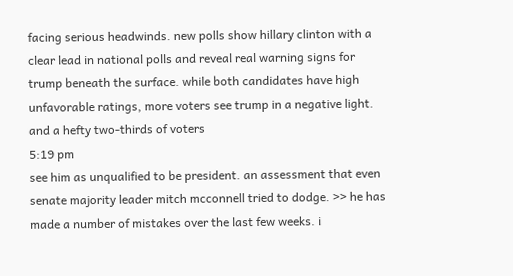facing serious headwinds. new polls show hillary clinton with a clear lead in national polls and reveal real warning signs for trump beneath the surface. while both candidates have high unfavorable ratings, more voters see trump in a negative light. and a hefty two-thirds of voters
5:19 pm
see him as unqualified to be president. an assessment that even senate majority leader mitch mcconnell tried to dodge. >> he has made a number of mistakes over the last few weeks. i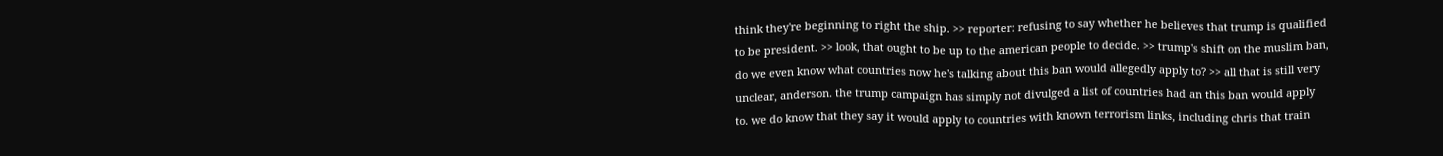think they're beginning to right the ship. >> reporter: refusing to say whether he believes that trump is qualified to be president. >> look, that ought to be up to the american people to decide. >> trump's shift on the muslim ban, do we even know what countries now he's talking about this ban would allegedly apply to? >> all that is still very unclear, anderson. the trump campaign has simply not divulged a list of countries had an this ban would apply to. we do know that they say it would apply to countries with known terrorism links, including chris that train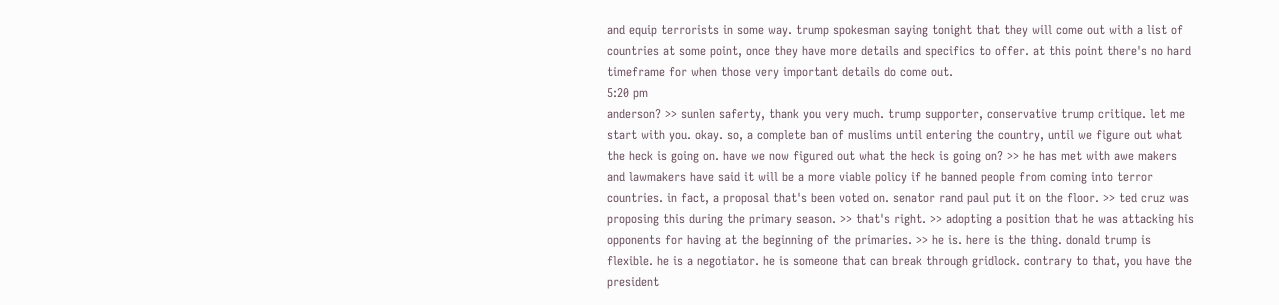and equip terrorists in some way. trump spokesman saying tonight that they will come out with a list of countries at some point, once they have more details and specifics to offer. at this point there's no hard timeframe for when those very important details do come out.
5:20 pm
anderson? >> sunlen saferty, thank you very much. trump supporter, conservative trump critique. let me start with you. okay. so, a complete ban of muslims until entering the country, until we figure out what the heck is going on. have we now figured out what the heck is going on? >> he has met with awe makers and lawmakers have said it will be a more viable policy if he banned people from coming into terror countries. in fact, a proposal that's been voted on. senator rand paul put it on the floor. >> ted cruz was proposing this during the primary season. >> that's right. >> adopting a position that he was attacking his opponents for having at the beginning of the primaries. >> he is. here is the thing. donald trump is flexible. he is a negotiator. he is someone that can break through gridlock. contrary to that, you have the president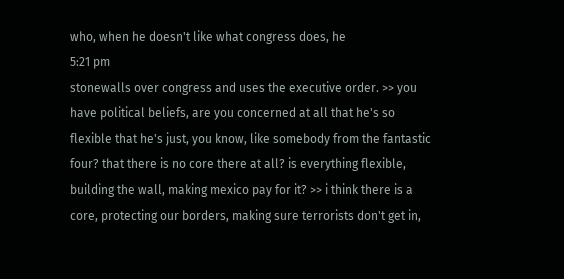who, when he doesn't like what congress does, he
5:21 pm
stonewalls over congress and uses the executive order. >> you have political beliefs, are you concerned at all that he's so flexible that he's just, you know, like somebody from the fantastic four? that there is no core there at all? is everything flexible, building the wall, making mexico pay for it? >> i think there is a core, protecting our borders, making sure terrorists don't get in,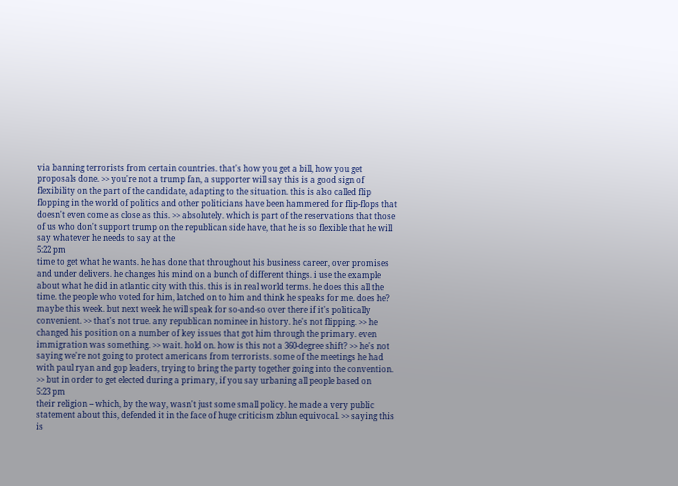via banning terrorists from certain countries. that's how you get a bill, how you get proposals done. >> you're not a trump fan, a supporter will say this is a good sign of flexibility on the part of the candidate, adapting to the situation. this is also called flip flopping in the world of politics and other politicians have been hammered for flip-flops that doesn't even come as close as this. >> absolutely. which is part of the reservations that those of us who don't support trump on the republican side have, that he is so flexible that he will say whatever he needs to say at the
5:22 pm
time to get what he wants. he has done that throughout his business career, over promises and under delivers. he changes his mind on a bunch of different things. i use the example about what he did in atlantic city with this. this is in real world terms. he does this all the time. the people who voted for him, latched on to him and think he speaks for me. does he? maybe this week. but next week he will speak for so-and-so over there if it's politically convenient. >> that's not true. any republican nominee in history. he's not flipping. >> he changed his position on a number of key issues that got him through the primary. even immigration was something. >> wait. hold on. how is this not a 360-degree shift? >> he's not saying we're not going to protect americans from terrorists. some of the meetings he had with paul ryan and gop leaders, trying to bring the party together going into the convention. >> but in order to get elected during a primary, if you say urbaning all people based on
5:23 pm
their religion -- which, by the way, wasn't just some small policy. he made a very public statement about this, defended it in the face of huge criticism zblun equivocal. >> saying this is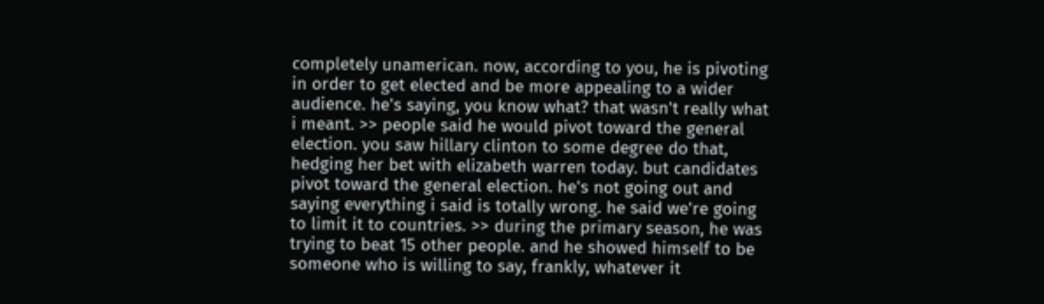completely unamerican. now, according to you, he is pivoting in order to get elected and be more appealing to a wider audience. he's saying, you know what? that wasn't really what i meant. >> people said he would pivot toward the general election. you saw hillary clinton to some degree do that, hedging her bet with elizabeth warren today. but candidates pivot toward the general election. he's not going out and saying everything i said is totally wrong. he said we're going to limit it to countries. >> during the primary season, he was trying to beat 15 other people. and he showed himself to be someone who is willing to say, frankly, whatever it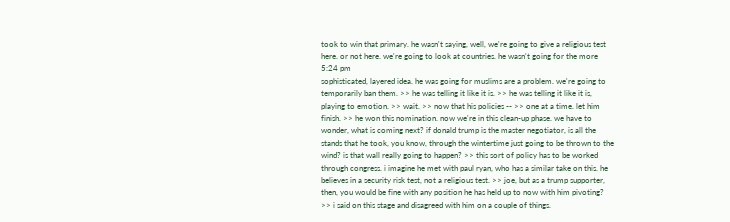took to win that primary. he wasn't saying, well, we're going to give a religious test here. or not here. we're going to look at countries. he wasn't going for the more
5:24 pm
sophisticated, layered idea. he was going for muslims are a problem. we're going to temporarily ban them. >> he was telling it like it is. >> he was telling it like it is, playing to emotion. >> wait. >> now that his policies -- >> one at a time. let him finish. >> he won this nomination. now we're in this clean-up phase. we have to wonder, what is coming next? if donald trump is the master negotiator, is all the stands that he took, you know, through the wintertime just going to be thrown to the wind? is that wall really going to happen? >> this sort of policy has to be worked through congress. i imagine he met with paul ryan, who has a similar take on this. he believes in a security risk test, not a religious test. >> joe, but as a trump supporter, then, you would be fine with any position he has held up to now with him pivoting? >> i said on this stage and disagreed with him on a couple of things.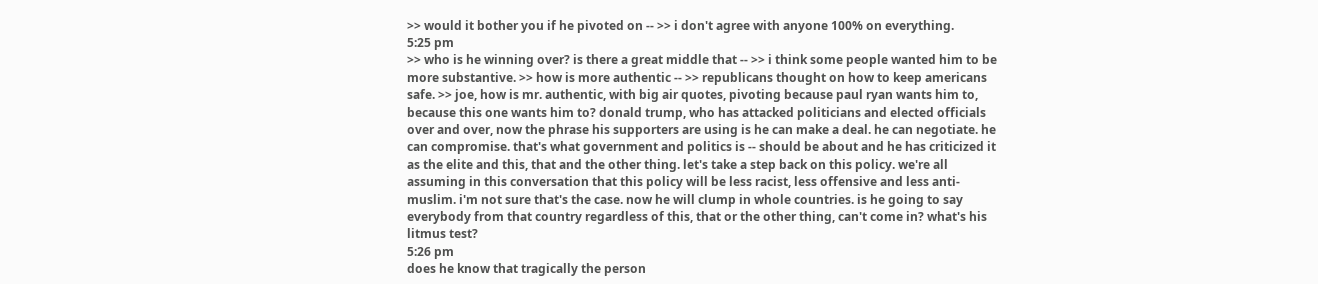>> would it bother you if he pivoted on -- >> i don't agree with anyone 100% on everything.
5:25 pm
>> who is he winning over? is there a great middle that -- >> i think some people wanted him to be more substantive. >> how is more authentic -- >> republicans thought on how to keep americans safe. >> joe, how is mr. authentic, with big air quotes, pivoting because paul ryan wants him to, because this one wants him to? donald trump, who has attacked politicians and elected officials over and over, now the phrase his supporters are using is he can make a deal. he can negotiate. he can compromise. that's what government and politics is -- should be about and he has criticized it as the elite and this, that and the other thing. let's take a step back on this policy. we're all assuming in this conversation that this policy will be less racist, less offensive and less anti-muslim. i'm not sure that's the case. now he will clump in whole countries. is he going to say everybody from that country regardless of this, that or the other thing, can't come in? what's his litmus test?
5:26 pm
does he know that tragically the person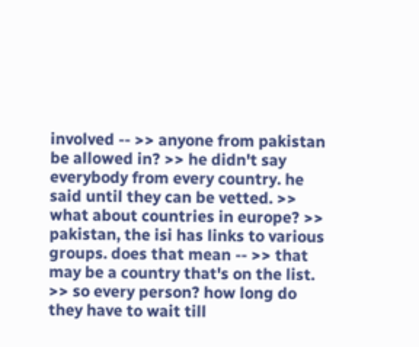involved -- >> anyone from pakistan be allowed in? >> he didn't say everybody from every country. he said until they can be vetted. >> what about countries in europe? >> pakistan, the isi has links to various groups. does that mean -- >> that may be a country that's on the list. >> so every person? how long do they have to wait till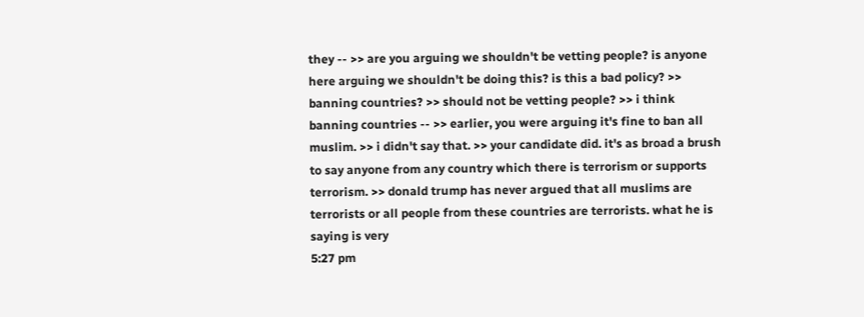they -- >> are you arguing we shouldn't be vetting people? is anyone here arguing we shouldn't be doing this? is this a bad policy? >> banning countries? >> should not be vetting people? >> i think banning countries -- >> earlier, you were arguing it's fine to ban all muslim. >> i didn't say that. >> your candidate did. it's as broad a brush to say anyone from any country which there is terrorism or supports terrorism. >> donald trump has never argued that all muslims are terrorists or all people from these countries are terrorists. what he is saying is very
5:27 pm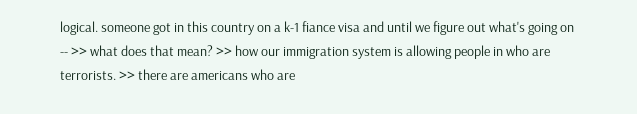logical. someone got in this country on a k-1 fiance visa and until we figure out what's going on -- >> what does that mean? >> how our immigration system is allowing people in who are terrorists. >> there are americans who are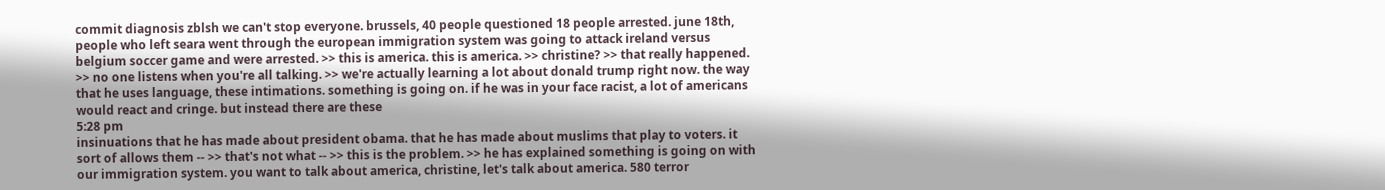commit diagnosis zblsh we can't stop everyone. brussels, 40 people questioned 18 people arrested. june 18th, people who left seara went through the european immigration system was going to attack ireland versus belgium soccer game and were arrested. >> this is america. this is america. >> christine? >> that really happened. >> no one listens when you're all talking. >> we're actually learning a lot about donald trump right now. the way that he uses language, these intimations. something is going on. if he was in your face racist, a lot of americans would react and cringe. but instead there are these
5:28 pm
insinuations that he has made about president obama. that he has made about muslims that play to voters. it sort of allows them -- >> that's not what -- >> this is the problem. >> he has explained something is going on with our immigration system. you want to talk about america, christine, let's talk about america. 580 terror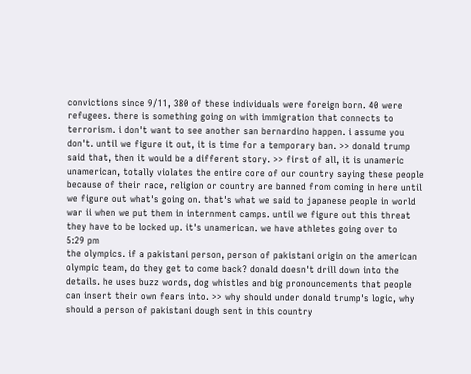convictions since 9/11, 380 of these individuals were foreign born. 40 were refugees. there is something going on with immigration that connects to terrorism. i don't want to see another san bernardino happen. i assume you don't. until we figure it out, it is time for a temporary ban. >> donald trump said that, then it would be a different story. >> first of all, it is unameric unamerican, totally violates the entire core of our country saying these people because of their race, religion or country are banned from coming in here until we figure out what's going on. that's what we said to japanese people in world war ii when we put them in internment camps. until we figure out this threat they have to be locked up. it's unamerican. we have athletes going over to
5:29 pm
the olympics. if a pakistani person, person of pakistani origin on the american olympic team, do they get to come back? donald doesn't drill down into the details. he uses buzz words, dog whistles and big pronouncements that people can insert their own fears into. >> why should under donald trump's logic, why should a person of pakistani dough sent in this country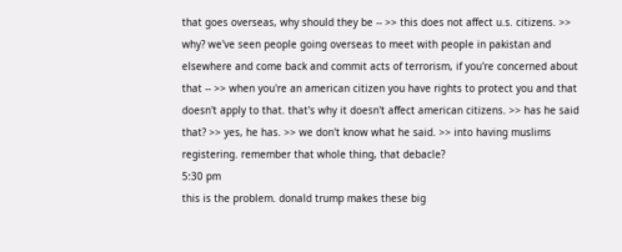that goes overseas, why should they be -- >> this does not affect u.s. citizens. >> why? we've seen people going overseas to meet with people in pakistan and elsewhere and come back and commit acts of terrorism, if you're concerned about that -- >> when you're an american citizen you have rights to protect you and that doesn't apply to that. that's why it doesn't affect american citizens. >> has he said that? >> yes, he has. >> we don't know what he said. >> into having muslims registering. remember that whole thing, that debacle?
5:30 pm
this is the problem. donald trump makes these big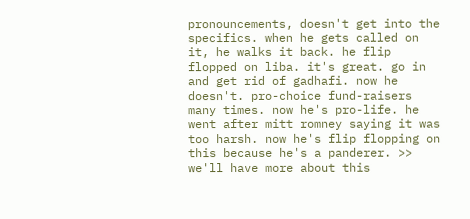pronouncements, doesn't get into the specifics. when he gets called on it, he walks it back. he flip flopped on liba. it's great. go in and get rid of gadhafi. now he doesn't. pro-choice fund-raisers many times. now he's pro-life. he went after mitt romney saying it was too harsh. now he's flip flopping on this because he's a panderer. >> we'll have more about this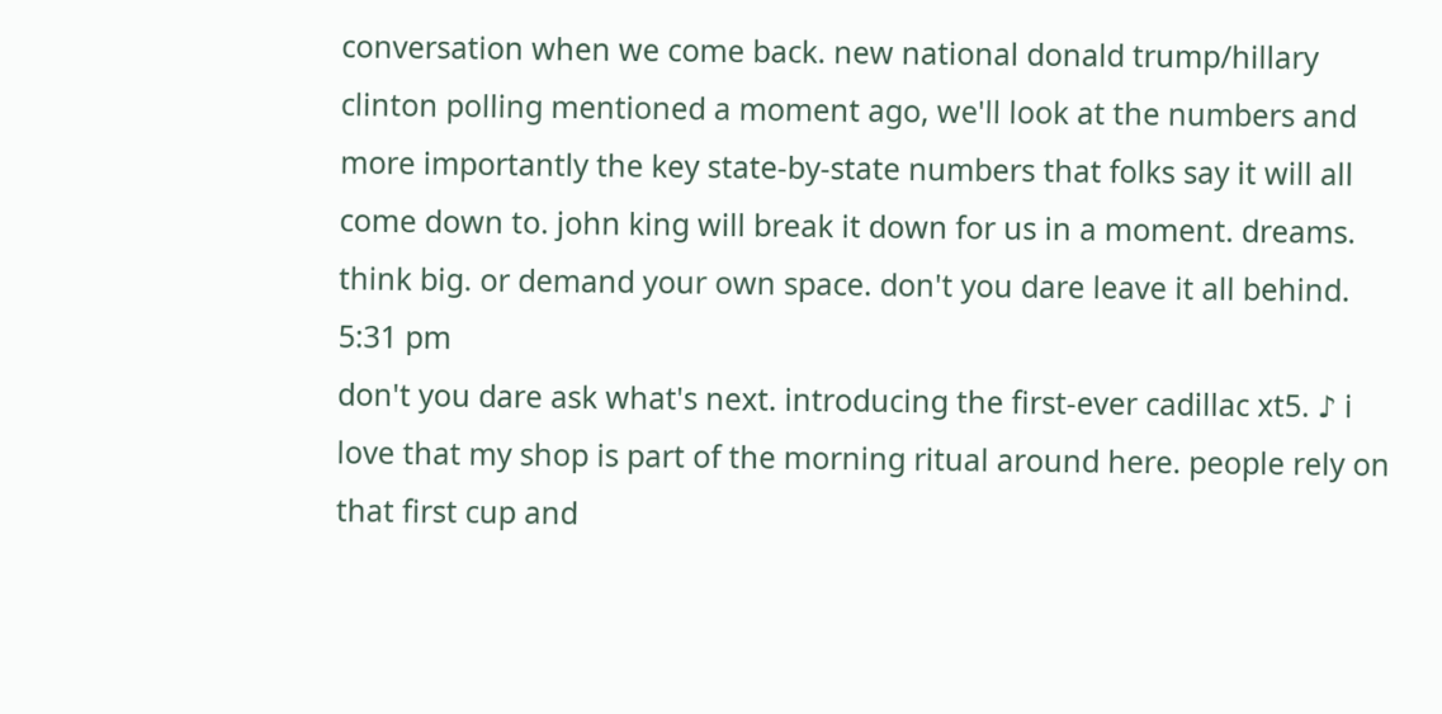conversation when we come back. new national donald trump/hillary clinton polling mentioned a moment ago, we'll look at the numbers and more importantly the key state-by-state numbers that folks say it will all come down to. john king will break it down for us in a moment. dreams. think big. or demand your own space. don't you dare leave it all behind.
5:31 pm
don't you dare ask what's next. introducing the first-ever cadillac xt5. ♪ i love that my shop is part of the morning ritual around here. people rely on that first cup and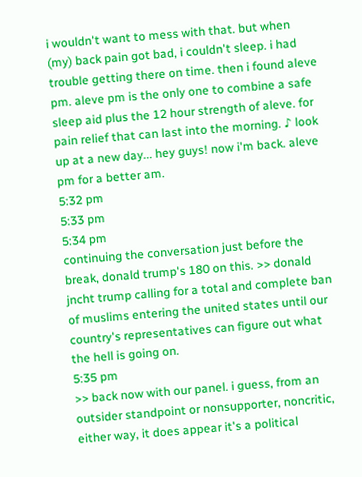i wouldn't want to mess with that. but when (my) back pain got bad, i couldn't sleep. i had trouble getting there on time. then i found aleve pm. aleve pm is the only one to combine a safe sleep aid plus the 12 hour strength of aleve. for pain relief that can last into the morning. ♪ look up at a new day... hey guys! now i'm back. aleve pm for a better am.
5:32 pm
5:33 pm
5:34 pm
continuing the conversation just before the break, donald trump's 180 on this. >> donald jncht trump calling for a total and complete ban of muslims entering the united states until our country's representatives can figure out what the hell is going on.
5:35 pm
>> back now with our panel. i guess, from an outsider standpoint or nonsupporter, noncritic, either way, it does appear it's a political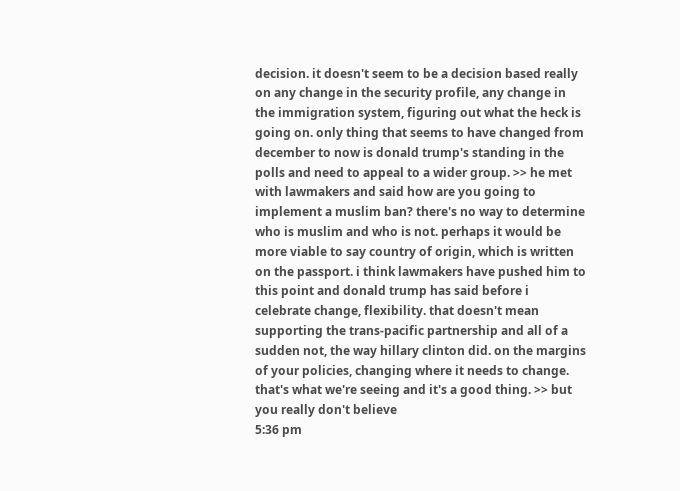decision. it doesn't seem to be a decision based really on any change in the security profile, any change in the immigration system, figuring out what the heck is going on. only thing that seems to have changed from december to now is donald trump's standing in the polls and need to appeal to a wider group. >> he met with lawmakers and said how are you going to implement a muslim ban? there's no way to determine who is muslim and who is not. perhaps it would be more viable to say country of origin, which is written on the passport. i think lawmakers have pushed him to this point and donald trump has said before i celebrate change, flexibility. that doesn't mean supporting the trans-pacific partnership and all of a sudden not, the way hillary clinton did. on the margins of your policies, changing where it needs to change. that's what we're seeing and it's a good thing. >> but you really don't believe
5:36 pm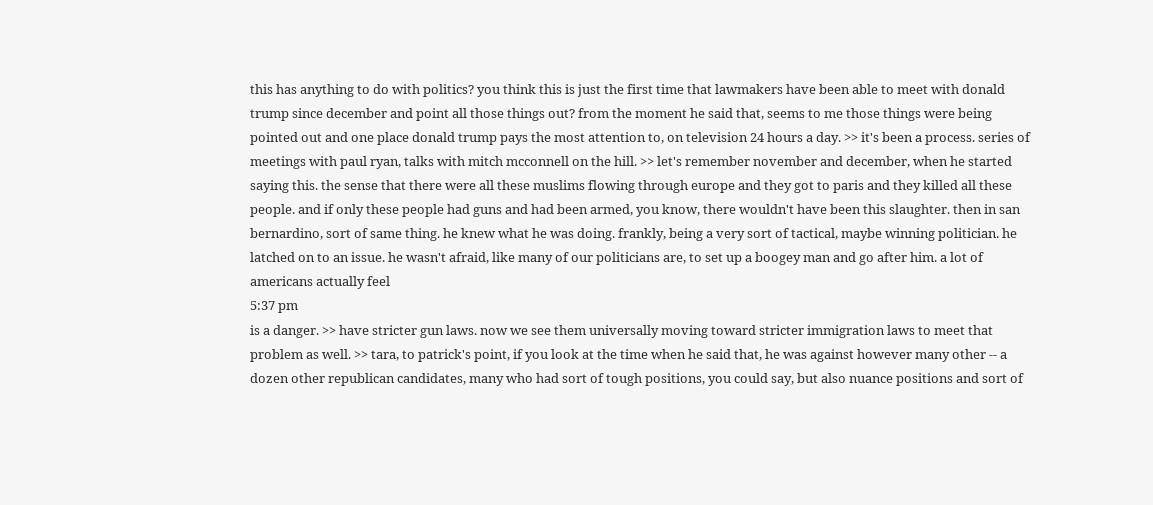this has anything to do with politics? you think this is just the first time that lawmakers have been able to meet with donald trump since december and point all those things out? from the moment he said that, seems to me those things were being pointed out and one place donald trump pays the most attention to, on television 24 hours a day. >> it's been a process. series of meetings with paul ryan, talks with mitch mcconnell on the hill. >> let's remember november and december, when he started saying this. the sense that there were all these muslims flowing through europe and they got to paris and they killed all these people. and if only these people had guns and had been armed, you know, there wouldn't have been this slaughter. then in san bernardino, sort of same thing. he knew what he was doing. frankly, being a very sort of tactical, maybe winning politician. he latched on to an issue. he wasn't afraid, like many of our politicians are, to set up a boogey man and go after him. a lot of americans actually feel
5:37 pm
is a danger. >> have stricter gun laws. now we see them universally moving toward stricter immigration laws to meet that problem as well. >> tara, to patrick's point, if you look at the time when he said that, he was against however many other -- a dozen other republican candidates, many who had sort of tough positions, you could say, but also nuance positions and sort of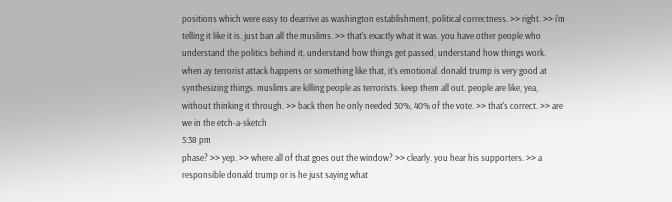positions which were easy to dearrive as washington establishment, political correctness. >> right. >> i'm telling it like it is. just ban all the muslims. >> that's exactly what it was. you have other people who understand the politics behind it, understand how things get passed, understand how things work. when ay terrorist attack happens or something like that, it's emotional. donald trump is very good at synthesizing things. muslims are killing people as terrorists. keep them all out. people are like, yea, without thinking it through. >> back then he only needed 30%, 40% of the vote. >> that's correct. >> are we in the etch-a-sketch
5:38 pm
phase? >> yep. >> where all of that goes out the window? >> clearly. you hear his supporters. >> a responsible donald trump or is he just saying what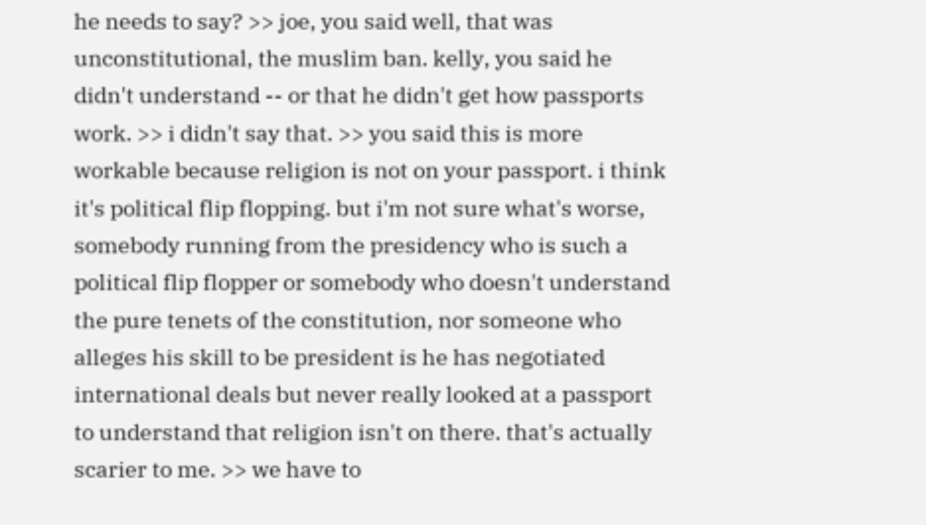he needs to say? >> joe, you said well, that was unconstitutional, the muslim ban. kelly, you said he didn't understand -- or that he didn't get how passports work. >> i didn't say that. >> you said this is more workable because religion is not on your passport. i think it's political flip flopping. but i'm not sure what's worse, somebody running from the presidency who is such a political flip flopper or somebody who doesn't understand the pure tenets of the constitution, nor someone who alleges his skill to be president is he has negotiated international deals but never really looked at a passport to understand that religion isn't on there. that's actually scarier to me. >> we have to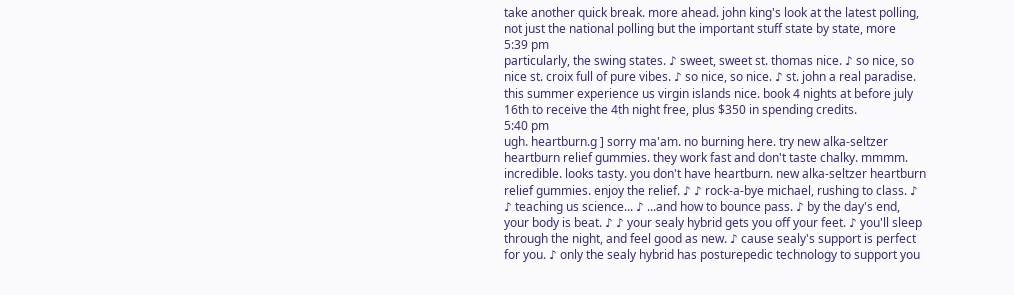take another quick break. more ahead. john king's look at the latest polling, not just the national polling but the important stuff state by state, more
5:39 pm
particularly, the swing states. ♪ sweet, sweet st. thomas nice. ♪ so nice, so nice st. croix full of pure vibes. ♪ so nice, so nice. ♪ st. john a real paradise. this summer experience us virgin islands nice. book 4 nights at before july 16th to receive the 4th night free, plus $350 in spending credits.
5:40 pm
ugh. heartburn.g ] sorry ma'am. no burning here. try new alka-seltzer heartburn relief gummies. they work fast and don't taste chalky. mmmm. incredible. looks tasty. you don't have heartburn. new alka-seltzer heartburn relief gummies. enjoy the relief. ♪ ♪ rock-a-bye michael, rushing to class. ♪ ♪ teaching us science... ♪ ...and how to bounce pass. ♪ by the day's end, your body is beat. ♪ ♪ your sealy hybrid gets you off your feet. ♪ you'll sleep through the night, and feel good as new. ♪ cause sealy's support is perfect for you. ♪ only the sealy hybrid has posturepedic technology to support you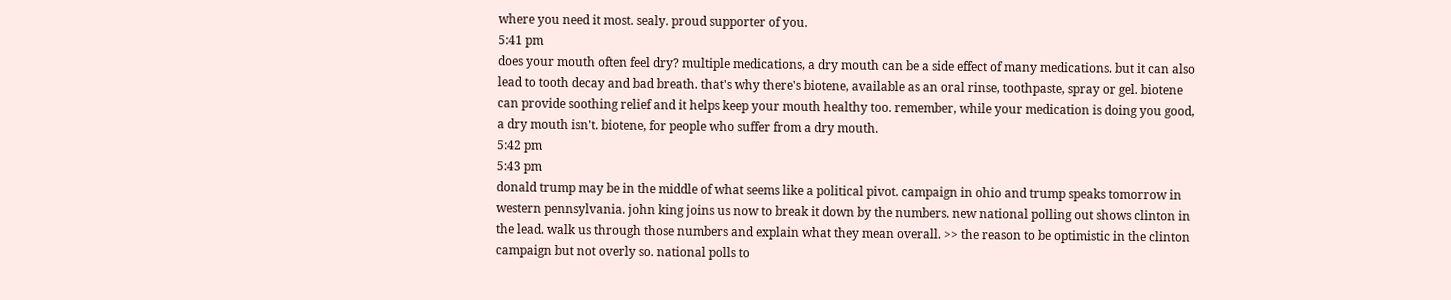where you need it most. sealy. proud supporter of you.
5:41 pm
does your mouth often feel dry? multiple medications, a dry mouth can be a side effect of many medications. but it can also lead to tooth decay and bad breath. that's why there's biotene, available as an oral rinse, toothpaste, spray or gel. biotene can provide soothing relief and it helps keep your mouth healthy too. remember, while your medication is doing you good, a dry mouth isn't. biotene, for people who suffer from a dry mouth.
5:42 pm
5:43 pm
donald trump may be in the middle of what seems like a political pivot. campaign in ohio and trump speaks tomorrow in western pennsylvania. john king joins us now to break it down by the numbers. new national polling out shows clinton in the lead. walk us through those numbers and explain what they mean overall. >> the reason to be optimistic in the clinton campaign but not overly so. national polls to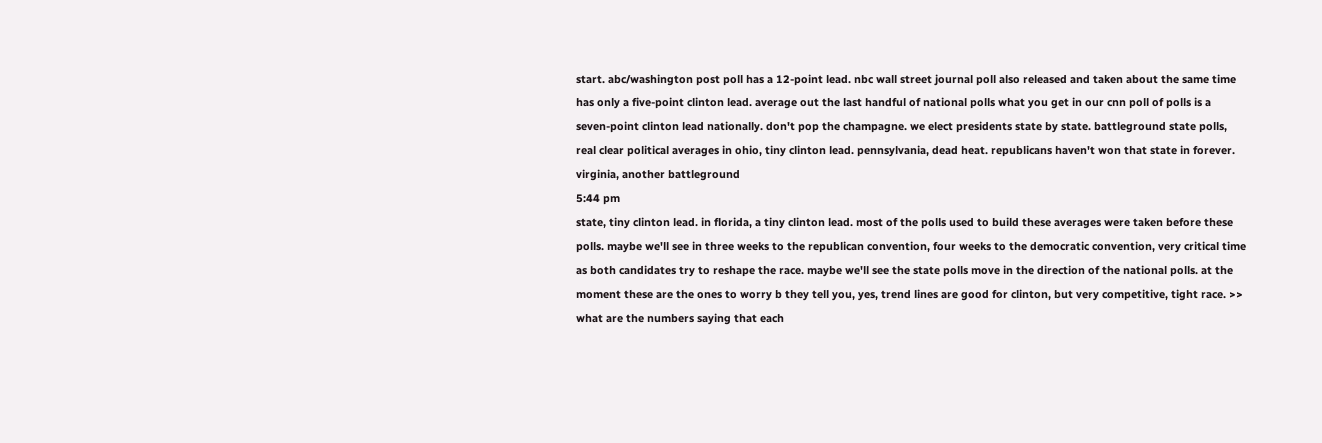start. abc/washington post poll has a 12-point lead. nbc wall street journal poll also released and taken about the same time has only a five-point clinton lead. average out the last handful of national polls what you get in our cnn poll of polls is a seven-point clinton lead nationally. don't pop the champagne. we elect presidents state by state. battleground state polls, real clear political averages in ohio, tiny clinton lead. pennsylvania, dead heat. republicans haven't won that state in forever. virginia, another battleground
5:44 pm
state, tiny clinton lead. in florida, a tiny clinton lead. most of the polls used to build these averages were taken before these polls. maybe we'll see in three weeks to the republican convention, four weeks to the democratic convention, very critical time as both candidates try to reshape the race. maybe we'll see the state polls move in the direction of the national polls. at the moment these are the ones to worry b they tell you, yes, trend lines are good for clinton, but very competitive, tight race. >> what are the numbers saying that each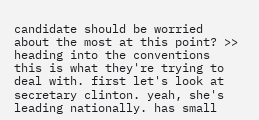candidate should be worried about the most at this point? >> heading into the conventions this is what they're trying to deal with. first let's look at secretary clinton. yeah, she's leading nationally. has small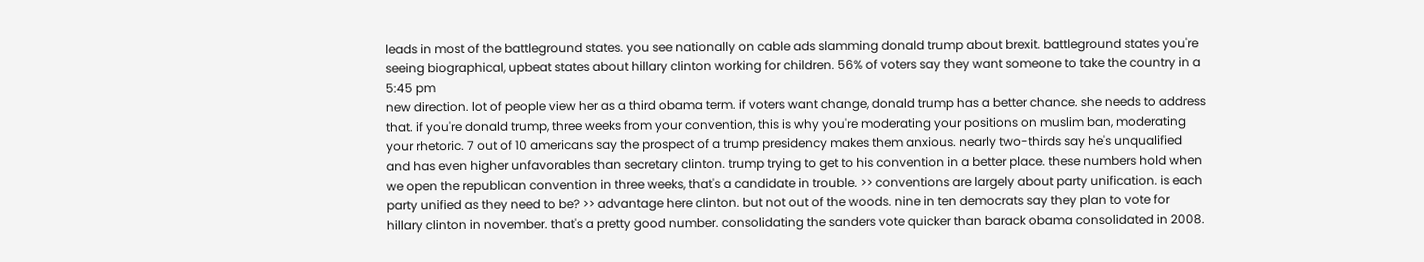leads in most of the battleground states. you see nationally on cable ads slamming donald trump about brexit. battleground states you're seeing biographical, upbeat states about hillary clinton working for children. 56% of voters say they want someone to take the country in a
5:45 pm
new direction. lot of people view her as a third obama term. if voters want change, donald trump has a better chance. she needs to address that. if you're donald trump, three weeks from your convention, this is why you're moderating your positions on muslim ban, moderating your rhetoric. 7 out of 10 americans say the prospect of a trump presidency makes them anxious. nearly two-thirds say he's unqualified and has even higher unfavorables than secretary clinton. trump trying to get to his convention in a better place. these numbers hold when we open the republican convention in three weeks, that's a candidate in trouble. >> conventions are largely about party unification. is each party unified as they need to be? >> advantage here clinton. but not out of the woods. nine in ten democrats say they plan to vote for hillary clinton in november. that's a pretty good number. consolidating the sanders vote quicker than barack obama consolidated in 2008.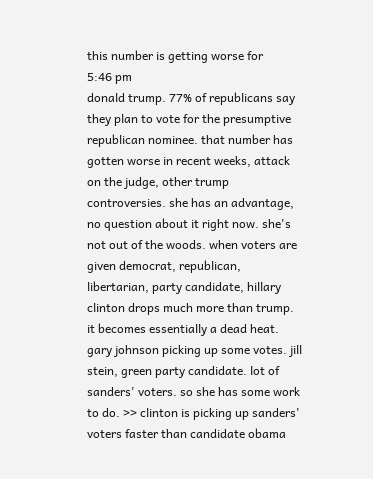this number is getting worse for
5:46 pm
donald trump. 77% of republicans say they plan to vote for the presumptive republican nominee. that number has gotten worse in recent weeks, attack on the judge, other trump controversies. she has an advantage, no question about it right now. she's not out of the woods. when voters are given democrat, republican, libertarian, party candidate, hillary clinton drops much more than trump. it becomes essentially a dead heat. gary johnson picking up some votes. jill stein, green party candidate. lot of sanders' voters. so she has some work to do. >> clinton is picking up sanders' voters faster than candidate obama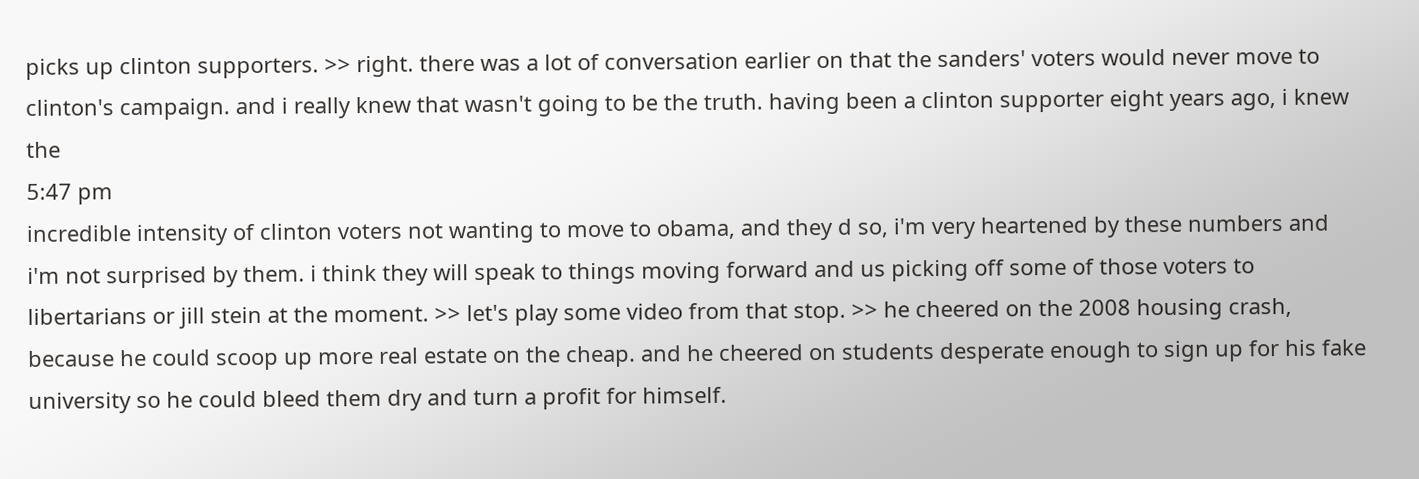picks up clinton supporters. >> right. there was a lot of conversation earlier on that the sanders' voters would never move to clinton's campaign. and i really knew that wasn't going to be the truth. having been a clinton supporter eight years ago, i knew the
5:47 pm
incredible intensity of clinton voters not wanting to move to obama, and they d so, i'm very heartened by these numbers and i'm not surprised by them. i think they will speak to things moving forward and us picking off some of those voters to libertarians or jill stein at the moment. >> let's play some video from that stop. >> he cheered on the 2008 housing crash, because he could scoop up more real estate on the cheap. and he cheered on students desperate enough to sign up for his fake university so he could bleed them dry and turn a profit for himself.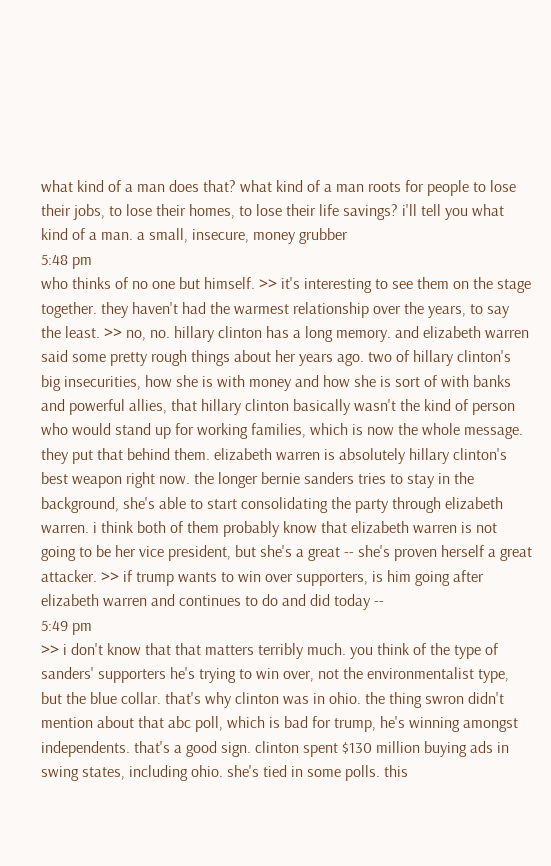what kind of a man does that? what kind of a man roots for people to lose their jobs, to lose their homes, to lose their life savings? i'll tell you what kind of a man. a small, insecure, money grubber
5:48 pm
who thinks of no one but himself. >> it's interesting to see them on the stage together. they haven't had the warmest relationship over the years, to say the least. >> no, no. hillary clinton has a long memory. and elizabeth warren said some pretty rough things about her years ago. two of hillary clinton's big insecurities, how she is with money and how she is sort of with banks and powerful allies, that hillary clinton basically wasn't the kind of person who would stand up for working families, which is now the whole message. they put that behind them. elizabeth warren is absolutely hillary clinton's best weapon right now. the longer bernie sanders tries to stay in the background, she's able to start consolidating the party through elizabeth warren. i think both of them probably know that elizabeth warren is not going to be her vice president, but she's a great -- she's proven herself a great attacker. >> if trump wants to win over supporters, is him going after elizabeth warren and continues to do and did today --
5:49 pm
>> i don't know that that matters terribly much. you think of the type of sanders' supporters he's trying to win over, not the environmentalist type, but the blue collar. that's why clinton was in ohio. the thing swron didn't mention about that abc poll, which is bad for trump, he's winning amongst independents. that's a good sign. clinton spent $130 million buying ads in swing states, including ohio. she's tied in some polls. this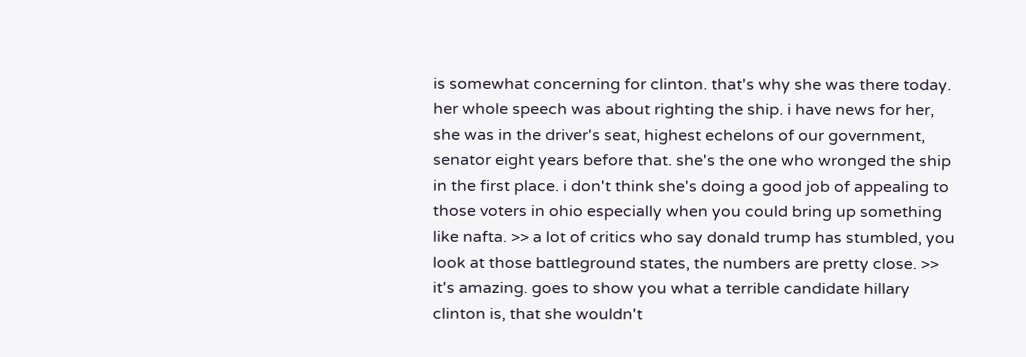is somewhat concerning for clinton. that's why she was there today. her whole speech was about righting the ship. i have news for her, she was in the driver's seat, highest echelons of our government, senator eight years before that. she's the one who wronged the ship in the first place. i don't think she's doing a good job of appealing to those voters in ohio especially when you could bring up something like nafta. >> a lot of critics who say donald trump has stumbled, you look at those battleground states, the numbers are pretty close. >> it's amazing. goes to show you what a terrible candidate hillary clinton is, that she wouldn't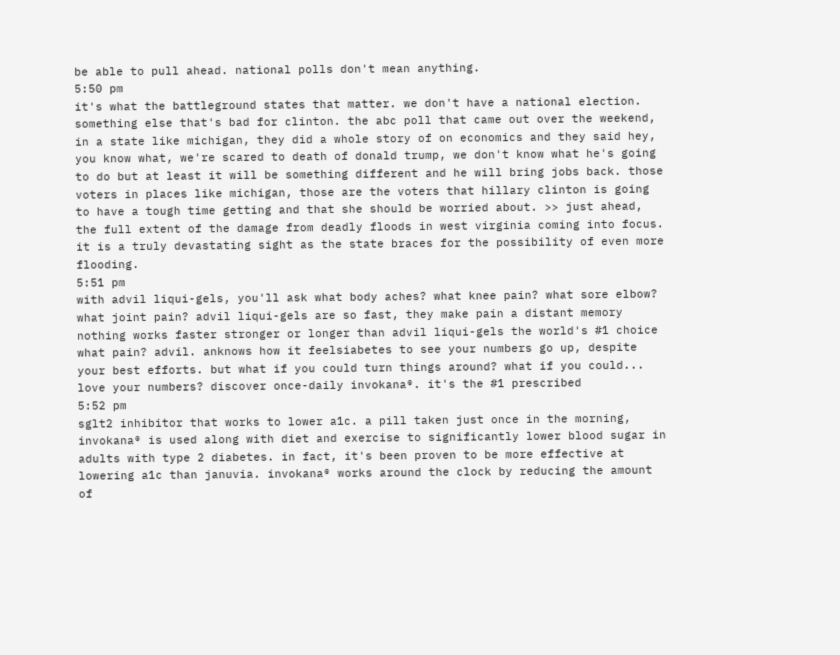be able to pull ahead. national polls don't mean anything.
5:50 pm
it's what the battleground states that matter. we don't have a national election. something else that's bad for clinton. the abc poll that came out over the weekend, in a state like michigan, they did a whole story of on economics and they said hey, you know what, we're scared to death of donald trump, we don't know what he's going to do but at least it will be something different and he will bring jobs back. those voters in places like michigan, those are the voters that hillary clinton is going to have a tough time getting and that she should be worried about. >> just ahead, the full extent of the damage from deadly floods in west virginia coming into focus. it is a truly devastating sight as the state braces for the possibility of even more flooding.
5:51 pm
with advil liqui-gels, you'll ask what body aches? what knee pain? what sore elbow? what joint pain? advil liqui-gels are so fast, they make pain a distant memory nothing works faster stronger or longer than advil liqui-gels the world's #1 choice what pain? advil. anknows how it feelsiabetes to see your numbers go up, despite your best efforts. but what if you could turn things around? what if you could... love your numbers? discover once-daily invokana®. it's the #1 prescribed
5:52 pm
sglt2 inhibitor that works to lower a1c. a pill taken just once in the morning, invokana® is used along with diet and exercise to significantly lower blood sugar in adults with type 2 diabetes. in fact, it's been proven to be more effective at lowering a1c than januvia. invokana® works around the clock by reducing the amount of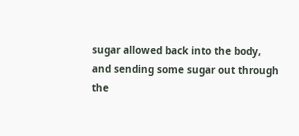sugar allowed back into the body, and sending some sugar out through the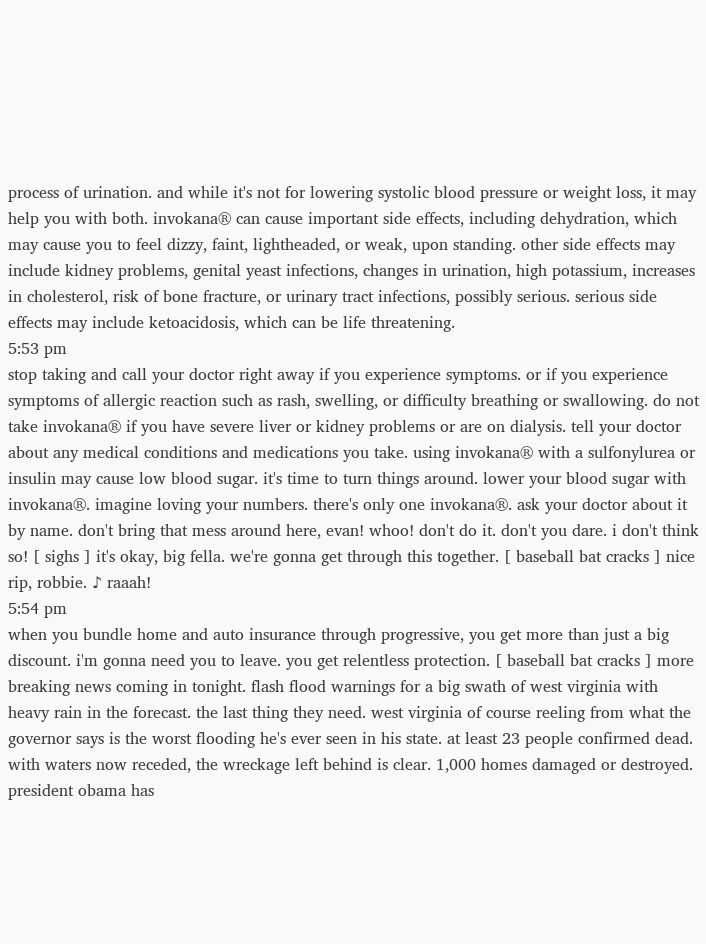process of urination. and while it's not for lowering systolic blood pressure or weight loss, it may help you with both. invokana® can cause important side effects, including dehydration, which may cause you to feel dizzy, faint, lightheaded, or weak, upon standing. other side effects may include kidney problems, genital yeast infections, changes in urination, high potassium, increases in cholesterol, risk of bone fracture, or urinary tract infections, possibly serious. serious side effects may include ketoacidosis, which can be life threatening.
5:53 pm
stop taking and call your doctor right away if you experience symptoms. or if you experience symptoms of allergic reaction such as rash, swelling, or difficulty breathing or swallowing. do not take invokana® if you have severe liver or kidney problems or are on dialysis. tell your doctor about any medical conditions and medications you take. using invokana® with a sulfonylurea or insulin may cause low blood sugar. it's time to turn things around. lower your blood sugar with invokana®. imagine loving your numbers. there's only one invokana®. ask your doctor about it by name. don't bring that mess around here, evan! whoo! don't do it. don't you dare. i don't think so! [ sighs ] it's okay, big fella. we're gonna get through this together. [ baseball bat cracks ] nice rip, robbie. ♪ raaah!
5:54 pm
when you bundle home and auto insurance through progressive, you get more than just a big discount. i'm gonna need you to leave. you get relentless protection. [ baseball bat cracks ] more breaking news coming in tonight. flash flood warnings for a big swath of west virginia with heavy rain in the forecast. the last thing they need. west virginia of course reeling from what the governor says is the worst flooding he's ever seen in his state. at least 23 people confirmed dead. with waters now receded, the wreckage left behind is clear. 1,000 homes damaged or destroyed. president obama has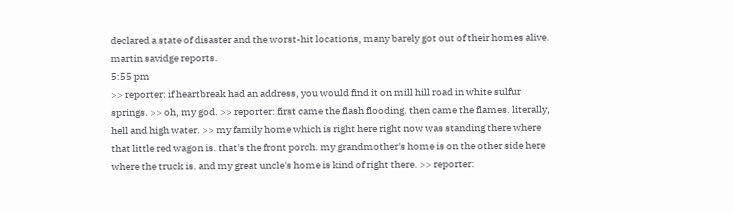declared a state of disaster and the worst-hit locations, many barely got out of their homes alive. martin savidge reports.
5:55 pm
>> reporter: if heartbreak had an address, you would find it on mill hill road in white sulfur springs. >> oh, my god. >> reporter: first came the flash flooding. then came the flames. literally, hell and high water. >> my family home which is right here right now was standing there where that little red wagon is. that's the front porch. my grandmother's home is on the other side here where the truck is. and my great uncle's home is kind of right there. >> reporter: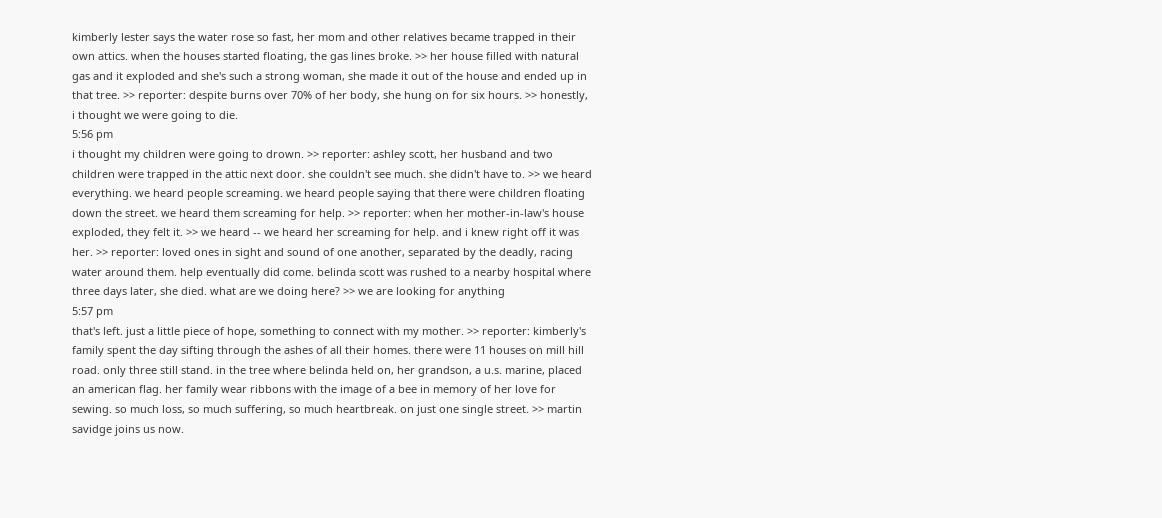kimberly lester says the water rose so fast, her mom and other relatives became trapped in their own attics. when the houses started floating, the gas lines broke. >> her house filled with natural gas and it exploded and she's such a strong woman, she made it out of the house and ended up in that tree. >> reporter: despite burns over 70% of her body, she hung on for six hours. >> honestly, i thought we were going to die.
5:56 pm
i thought my children were going to drown. >> reporter: ashley scott, her husband and two children were trapped in the attic next door. she couldn't see much. she didn't have to. >> we heard everything. we heard people screaming. we heard people saying that there were children floating down the street. we heard them screaming for help. >> reporter: when her mother-in-law's house exploded, they felt it. >> we heard -- we heard her screaming for help. and i knew right off it was her. >> reporter: loved ones in sight and sound of one another, separated by the deadly, racing water around them. help eventually did come. belinda scott was rushed to a nearby hospital where three days later, she died. what are we doing here? >> we are looking for anything
5:57 pm
that's left. just a little piece of hope, something to connect with my mother. >> reporter: kimberly's family spent the day sifting through the ashes of all their homes. there were 11 houses on mill hill road. only three still stand. in the tree where belinda held on, her grandson, a u.s. marine, placed an american flag. her family wear ribbons with the image of a bee in memory of her love for sewing. so much loss, so much suffering, so much heartbreak. on just one single street. >> martin savidge joins us now.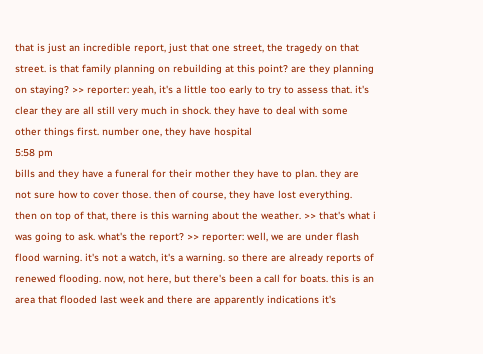that is just an incredible report, just that one street, the tragedy on that street. is that family planning on rebuilding at this point? are they planning on staying? >> reporter: yeah, it's a little too early to try to assess that. it's clear they are all still very much in shock. they have to deal with some other things first. number one, they have hospital
5:58 pm
bills and they have a funeral for their mother they have to plan. they are not sure how to cover those. then of course, they have lost everything. then on top of that, there is this warning about the weather. >> that's what i was going to ask. what's the report? >> reporter: well, we are under flash flood warning. it's not a watch, it's a warning. so there are already reports of renewed flooding. now, not here, but there's been a call for boats. this is an area that flooded last week and there are apparently indications it's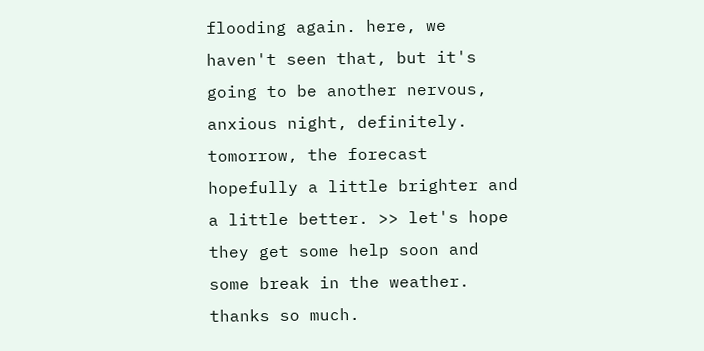flooding again. here, we haven't seen that, but it's going to be another nervous, anxious night, definitely. tomorrow, the forecast hopefully a little brighter and a little better. >> let's hope they get some help soon and some break in the weather. thanks so much.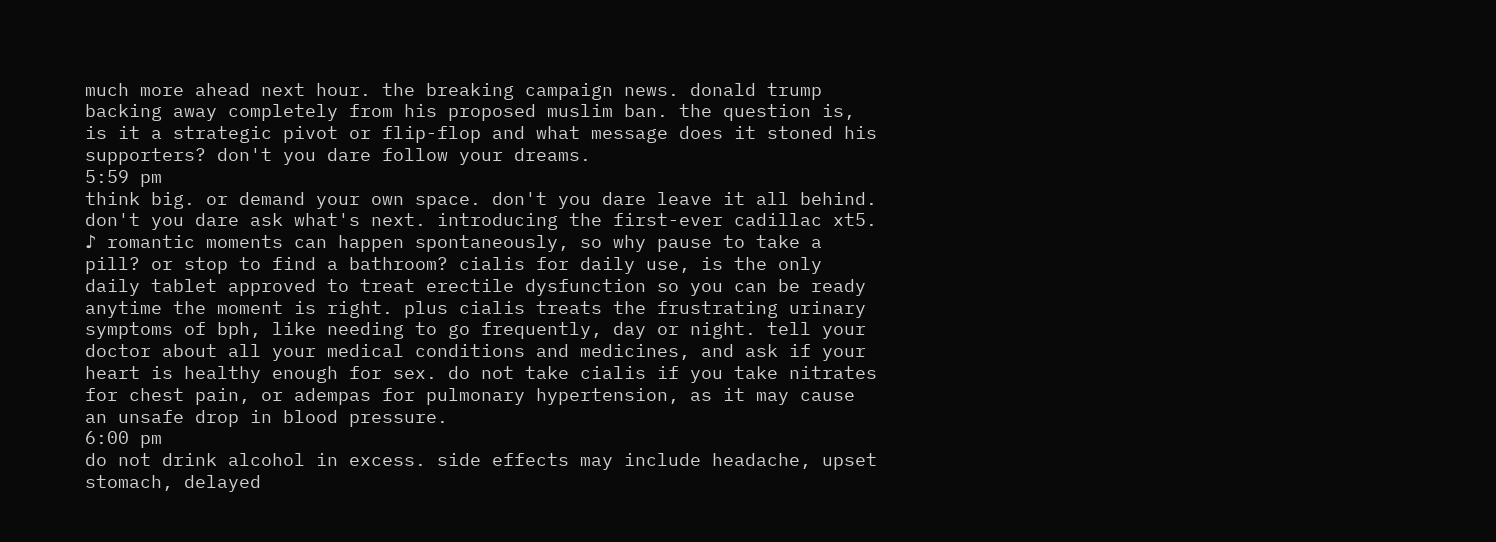much more ahead next hour. the breaking campaign news. donald trump backing away completely from his proposed muslim ban. the question is, is it a strategic pivot or flip-flop and what message does it stoned his supporters? don't you dare follow your dreams.
5:59 pm
think big. or demand your own space. don't you dare leave it all behind. don't you dare ask what's next. introducing the first-ever cadillac xt5. ♪ romantic moments can happen spontaneously, so why pause to take a pill? or stop to find a bathroom? cialis for daily use, is the only daily tablet approved to treat erectile dysfunction so you can be ready anytime the moment is right. plus cialis treats the frustrating urinary symptoms of bph, like needing to go frequently, day or night. tell your doctor about all your medical conditions and medicines, and ask if your heart is healthy enough for sex. do not take cialis if you take nitrates for chest pain, or adempas for pulmonary hypertension, as it may cause an unsafe drop in blood pressure.
6:00 pm
do not drink alcohol in excess. side effects may include headache, upset stomach, delayed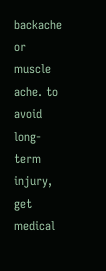backache or muscle ache. to avoid long-term injury, get medical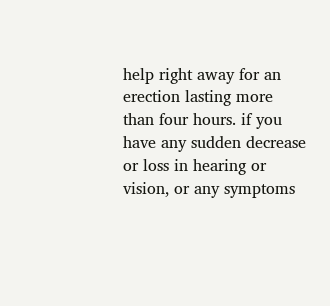help right away for an erection lasting more than four hours. if you have any sudden decrease or loss in hearing or vision, or any symptoms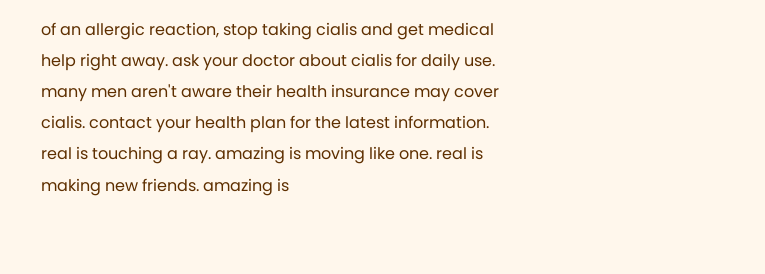of an allergic reaction, stop taking cialis and get medical help right away. ask your doctor about cialis for daily use. many men aren't aware their health insurance may cover cialis. contact your health plan for the latest information. real is touching a ray. amazing is moving like one. real is making new friends. amazing is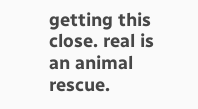getting this close. real is an animal rescue.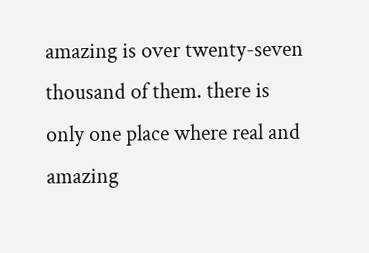amazing is over twenty-seven thousand of them. there is only one place where real and amazing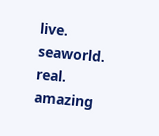live. seaworld. real. amazing